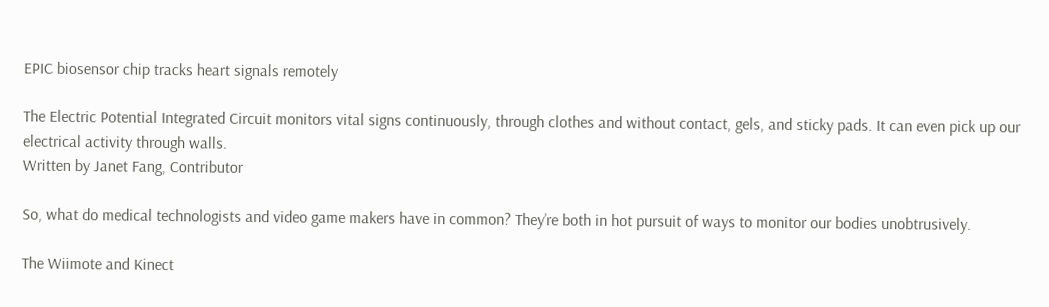EPIC biosensor chip tracks heart signals remotely

The Electric Potential Integrated Circuit monitors vital signs continuously, through clothes and without contact, gels, and sticky pads. It can even pick up our electrical activity through walls.
Written by Janet Fang, Contributor

So, what do medical technologists and video game makers have in common? They’re both in hot pursuit of ways to monitor our bodies unobtrusively.

The Wiimote and Kinect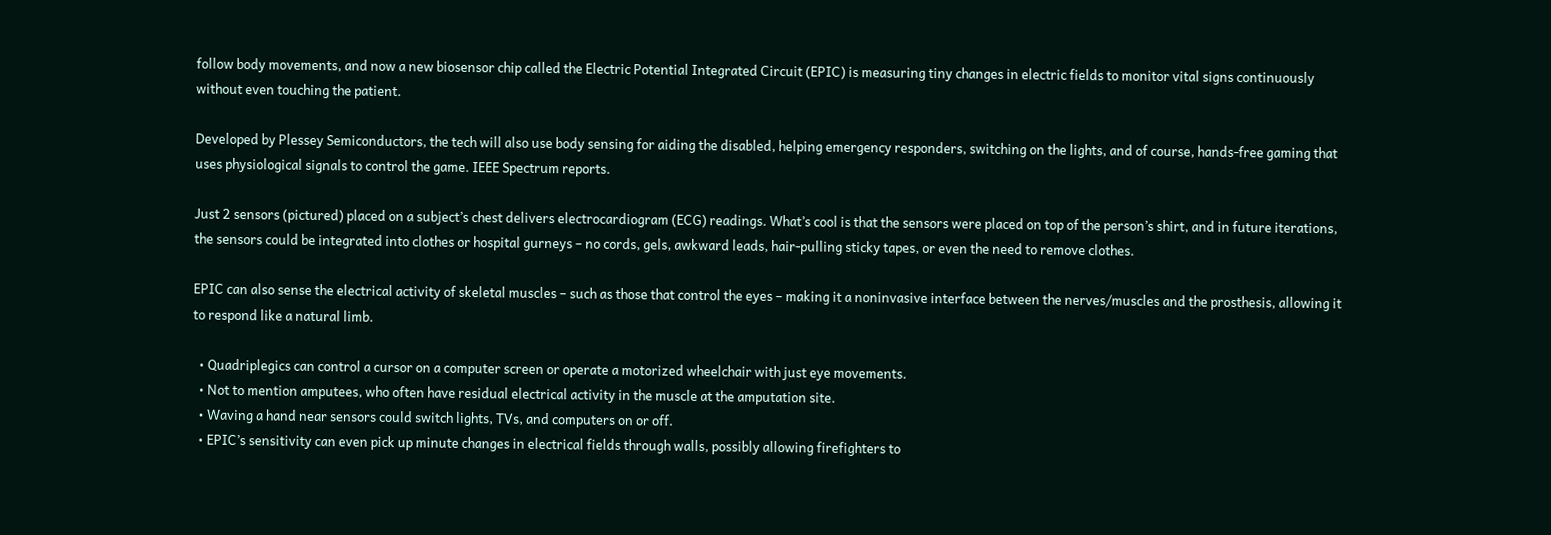follow body movements, and now a new biosensor chip called the Electric Potential Integrated Circuit (EPIC) is measuring tiny changes in electric fields to monitor vital signs continuously without even touching the patient.

Developed by Plessey Semiconductors, the tech will also use body sensing for aiding the disabled, helping emergency responders, switching on the lights, and of course, hands-free gaming that uses physiological signals to control the game. IEEE Spectrum reports.

Just 2 sensors (pictured) placed on a subject’s chest delivers electrocardiogram (ECG) readings. What’s cool is that the sensors were placed on top of the person’s shirt, and in future iterations, the sensors could be integrated into clothes or hospital gurneys – no cords, gels, awkward leads, hair-pulling sticky tapes, or even the need to remove clothes.

EPIC can also sense the electrical activity of skeletal muscles – such as those that control the eyes – making it a noninvasive interface between the nerves/muscles and the prosthesis, allowing it to respond like a natural limb.

  • Quadriplegics can control a cursor on a computer screen or operate a motorized wheelchair with just eye movements.
  • Not to mention amputees, who often have residual electrical activity in the muscle at the amputation site.
  • Waving a hand near sensors could switch lights, TVs, and computers on or off.
  • EPIC’s sensitivity can even pick up minute changes in electrical fields through walls, possibly allowing firefighters to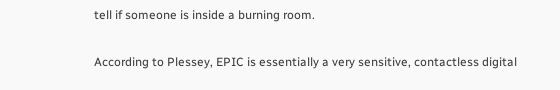tell if someone is inside a burning room.

According to Plessey, EPIC is essentially a very sensitive, contactless digital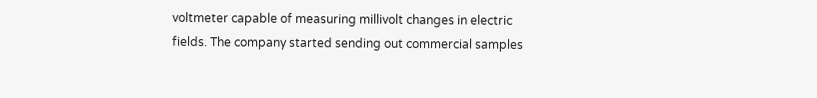voltmeter capable of measuring millivolt changes in electric fields. The company started sending out commercial samples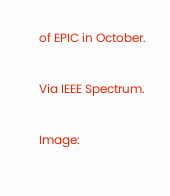of EPIC in October.

Via IEEE Spectrum.

Image: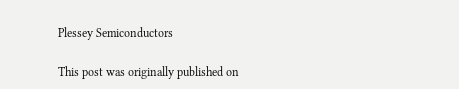Plessey Semiconductors

This post was originally published on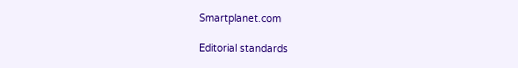Smartplanet.com

Editorial standards